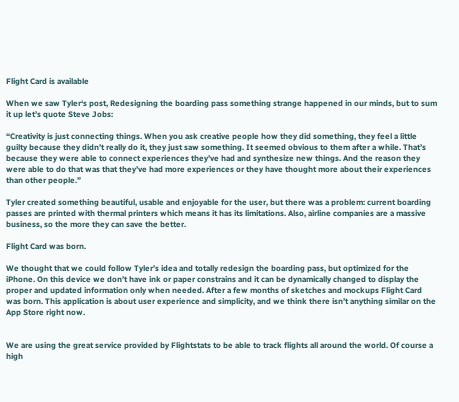Flight Card is available

When we saw Tyler‘s post, Redesigning the boarding pass something strange happened in our minds, but to sum it up let’s quote Steve Jobs:

“Creativity is just connecting things. When you ask creative people how they did something, they feel a little guilty because they didn’t really do it, they just saw something. It seemed obvious to them after a while. That’s because they were able to connect experiences they’ve had and synthesize new things. And the reason they were able to do that was that they’ve had more experiences or they have thought more about their experiences than other people.”

Tyler created something beautiful, usable and enjoyable for the user, but there was a problem: current boarding passes are printed with thermal printers which means it has its limitations. Also, airline companies are a massive business, so the more they can save the better.

Flight Card was born.

We thought that we could follow Tyler’s idea and totally redesign the boarding pass, but optimized for the iPhone. On this device we don’t have ink or paper constrains and it can be dynamically changed to display the proper and updated information only when needed. After a few months of sketches and mockups Flight Card was born. This application is about user experience and simplicity, and we think there isn’t anything similar on the App Store right now.


We are using the great service provided by Flightstats to be able to track flights all around the world. Of course a high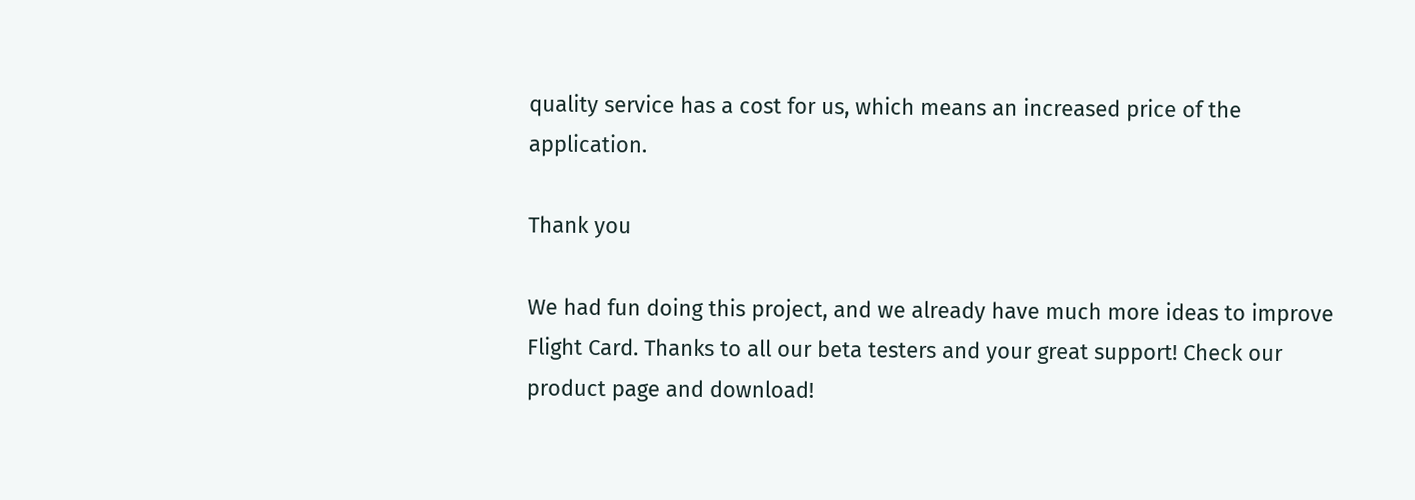quality service has a cost for us, which means an increased price of the application.

Thank you

We had fun doing this project, and we already have much more ideas to improve Flight Card. Thanks to all our beta testers and your great support! Check our product page and download!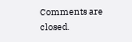Comments are closed.